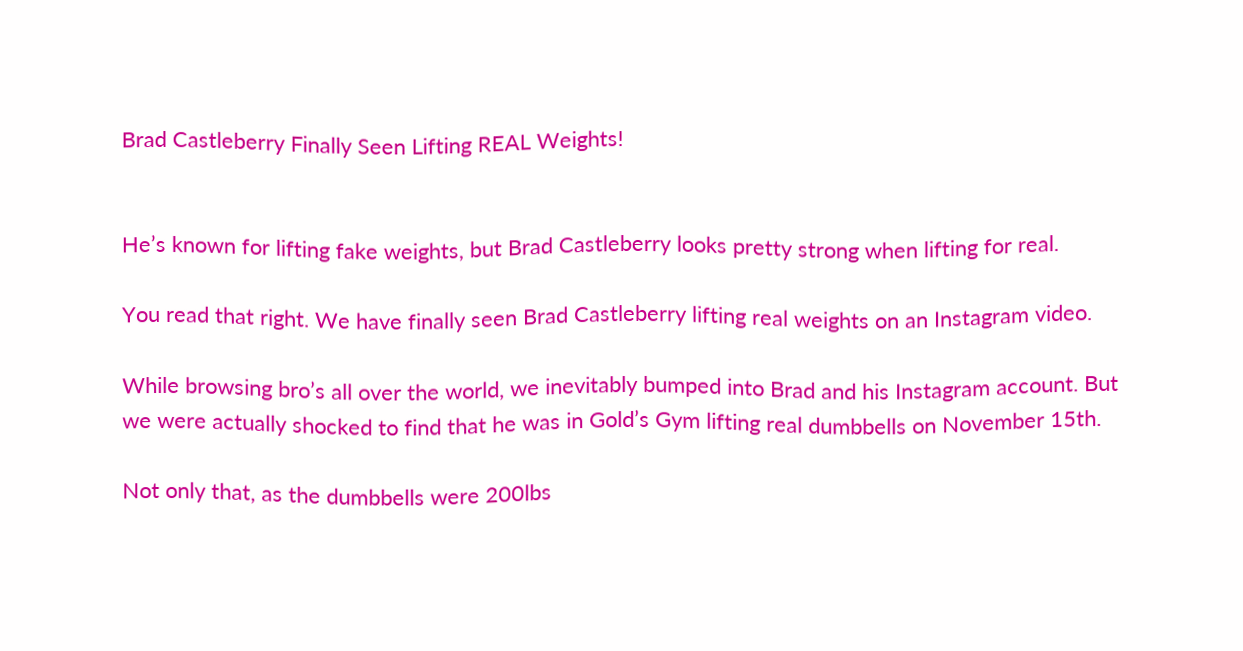Brad Castleberry Finally Seen Lifting REAL Weights!


He’s known for lifting fake weights, but Brad Castleberry looks pretty strong when lifting for real.

You read that right. We have finally seen Brad Castleberry lifting real weights on an Instagram video.

While browsing bro’s all over the world, we inevitably bumped into Brad and his Instagram account. But we were actually shocked to find that he was in Gold’s Gym lifting real dumbbells on November 15th.

Not only that, as the dumbbells were 200lbs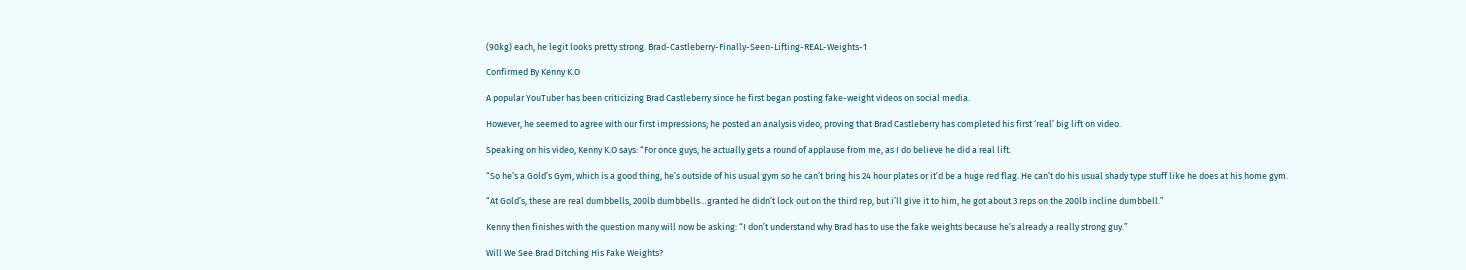(90kg) each, he legit looks pretty strong. Brad-Castleberry-Finally-Seen-Lifting-REAL-Weights-1

Confirmed By Kenny K.O

A popular YouTuber has been criticizing Brad Castleberry since he first began posting fake-weight videos on social media.

However, he seemed to agree with our first impressions; he posted an analysis video, proving that Brad Castleberry has completed his first ‘real’ big lift on video.

Speaking on his video, Kenny K.O says: “For once guys, he actually gets a round of applause from me, as I do believe he did a real lift.

“So he’s a Gold’s Gym, which is a good thing, he’s outside of his usual gym so he can’t bring his 24 hour plates or it’d be a huge red flag. He can’t do his usual shady type stuff like he does at his home gym.

“At Gold’s, these are real dumbbells, 200lb dumbbells…granted he didn’t lock out on the third rep, but i’ll give it to him, he got about 3 reps on the 200lb incline dumbbell.”

Kenny then finishes with the question many will now be asking: “I don’t understand why Brad has to use the fake weights because he’s already a really strong guy.”

Will We See Brad Ditching His Fake Weights?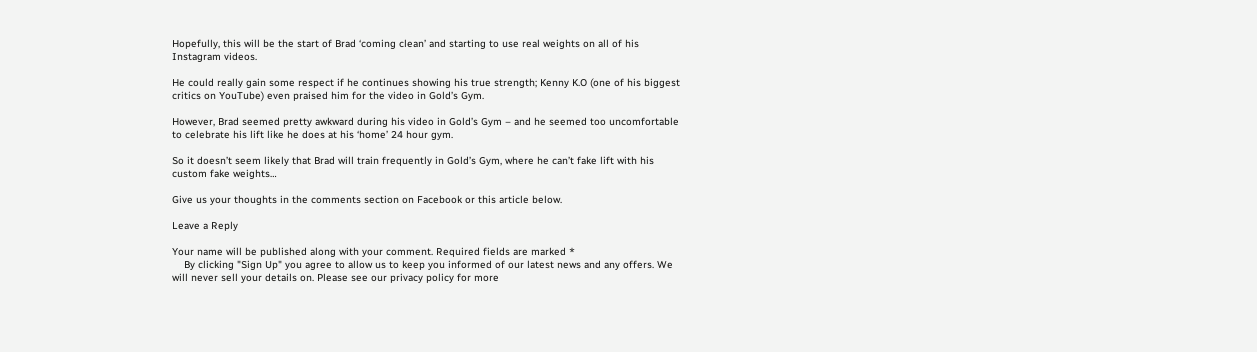Hopefully, this will be the start of Brad ‘coming clean’ and starting to use real weights on all of his Instagram videos.

He could really gain some respect if he continues showing his true strength; Kenny K.O (one of his biggest critics on YouTube) even praised him for the video in Gold’s Gym.

However, Brad seemed pretty awkward during his video in Gold’s Gym – and he seemed too uncomfortable to celebrate his lift like he does at his ‘home’ 24 hour gym.

So it doesn’t seem likely that Brad will train frequently in Gold’s Gym, where he can’t fake lift with his custom fake weights…

Give us your thoughts in the comments section on Facebook or this article below.

Leave a Reply

Your name will be published along with your comment. Required fields are marked *
    By clicking "Sign Up" you agree to allow us to keep you informed of our latest news and any offers. We will never sell your details on. Please see our privacy policy for more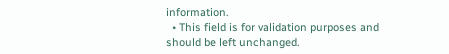information.
  • This field is for validation purposes and should be left unchanged.